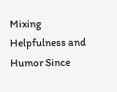Mixing Helpfulness and Humor Since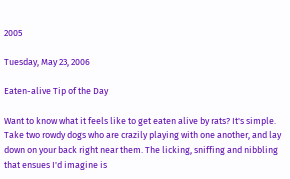2005

Tuesday, May 23, 2006

Eaten-alive Tip of the Day

Want to know what it feels like to get eaten alive by rats? It's simple. Take two rowdy dogs who are crazily playing with one another, and lay down on your back right near them. The licking, sniffing and nibbling that ensues I'd imagine is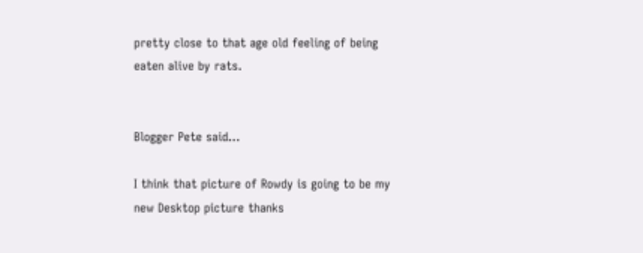pretty close to that age old feeling of being eaten alive by rats.


Blogger Pete said...

I think that picture of Rowdy is going to be my new Desktop picture thanks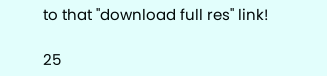to that "download full res" link!

25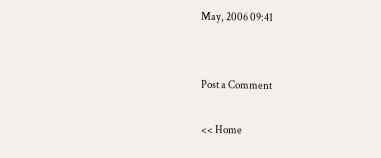May, 2006 09:41


Post a Comment

<< Home